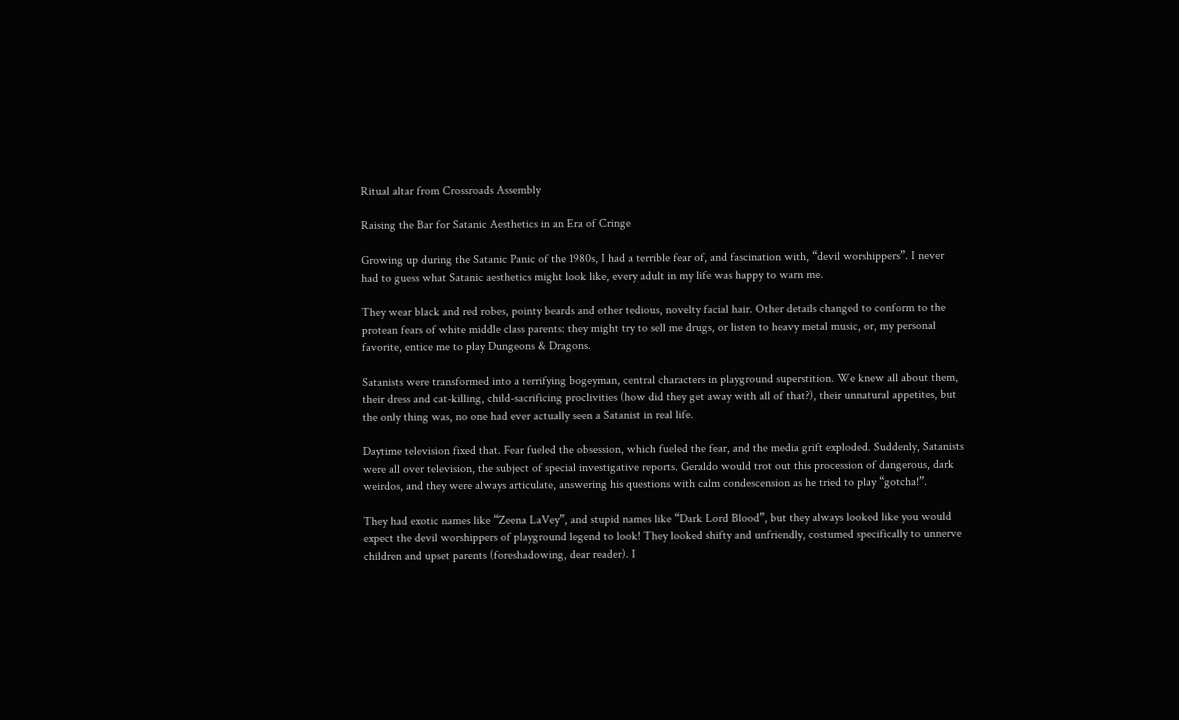Ritual altar from Crossroads Assembly

Raising the Bar for Satanic Aesthetics in an Era of Cringe

Growing up during the Satanic Panic of the 1980s, I had a terrible fear of, and fascination with, “devil worshippers”. I never had to guess what Satanic aesthetics might look like, every adult in my life was happy to warn me.

They wear black and red robes, pointy beards and other tedious, novelty facial hair. Other details changed to conform to the protean fears of white middle class parents: they might try to sell me drugs, or listen to heavy metal music, or, my personal favorite, entice me to play Dungeons & Dragons.

Satanists were transformed into a terrifying bogeyman, central characters in playground superstition. We knew all about them, their dress and cat-killing, child-sacrificing proclivities (how did they get away with all of that?), their unnatural appetites, but the only thing was, no one had ever actually seen a Satanist in real life.

Daytime television fixed that. Fear fueled the obsession, which fueled the fear, and the media grift exploded. Suddenly, Satanists were all over television, the subject of special investigative reports. Geraldo would trot out this procession of dangerous, dark weirdos, and they were always articulate, answering his questions with calm condescension as he tried to play “gotcha!”.

They had exotic names like “Zeena LaVey”, and stupid names like “Dark Lord Blood”, but they always looked like you would expect the devil worshippers of playground legend to look! They looked shifty and unfriendly, costumed specifically to unnerve children and upset parents (foreshadowing, dear reader). I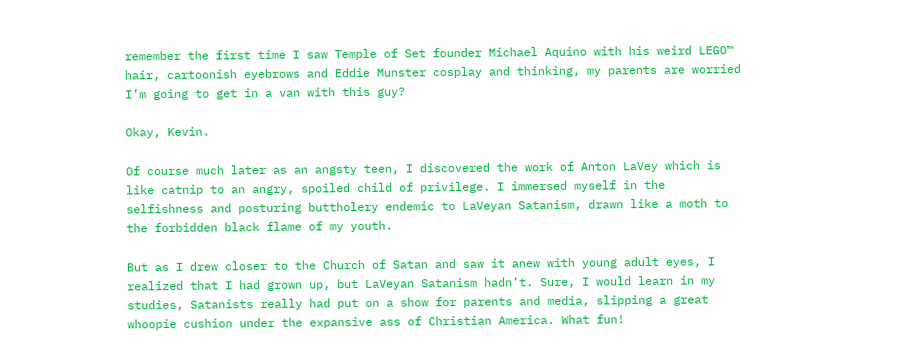remember the first time I saw Temple of Set founder Michael Aquino with his weird LEGO™ hair, cartoonish eyebrows and Eddie Munster cosplay and thinking, my parents are worried I’m going to get in a van with this guy?

Okay, Kevin.

Of course much later as an angsty teen, I discovered the work of Anton LaVey which is like catnip to an angry, spoiled child of privilege. I immersed myself in the selfishness and posturing buttholery endemic to LaVeyan Satanism, drawn like a moth to the forbidden black flame of my youth.

But as I drew closer to the Church of Satan and saw it anew with young adult eyes, I realized that I had grown up, but LaVeyan Satanism hadn’t. Sure, I would learn in my studies, Satanists really had put on a show for parents and media, slipping a great whoopie cushion under the expansive ass of Christian America. What fun!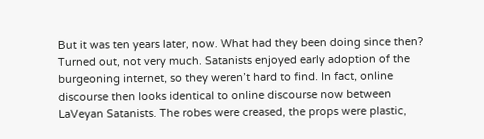But it was ten years later, now. What had they been doing since then? Turned out, not very much. Satanists enjoyed early adoption of the burgeoning internet, so they weren’t hard to find. In fact, online discourse then looks identical to online discourse now between LaVeyan Satanists. The robes were creased, the props were plastic,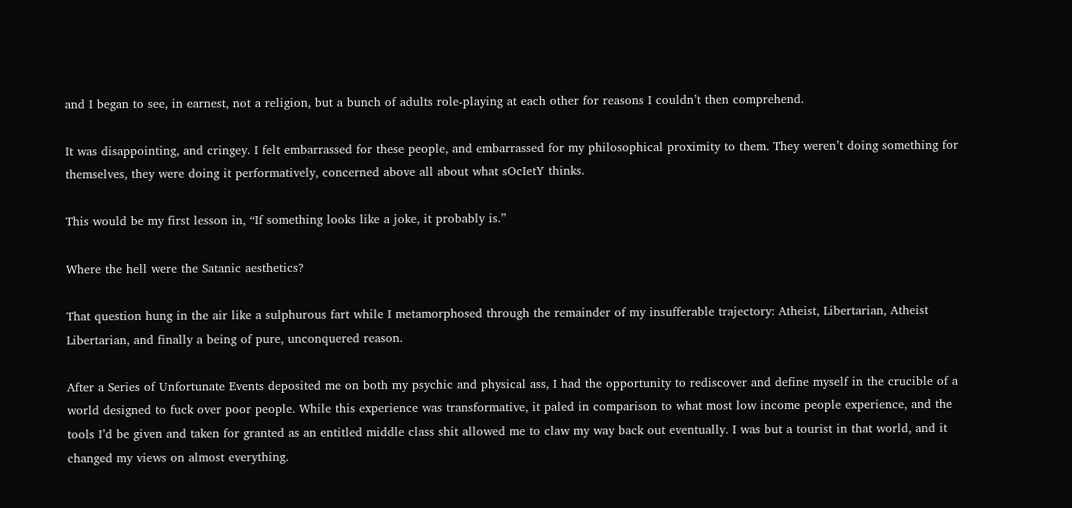and I began to see, in earnest, not a religion, but a bunch of adults role-playing at each other for reasons I couldn’t then comprehend.

It was disappointing, and cringey. I felt embarrassed for these people, and embarrassed for my philosophical proximity to them. They weren’t doing something for themselves, they were doing it performatively, concerned above all about what sOcIetY thinks.

This would be my first lesson in, “If something looks like a joke, it probably is.”

Where the hell were the Satanic aesthetics?

That question hung in the air like a sulphurous fart while I metamorphosed through the remainder of my insufferable trajectory: Atheist, Libertarian, Atheist Libertarian, and finally a being of pure, unconquered reason.

After a Series of Unfortunate Events deposited me on both my psychic and physical ass, I had the opportunity to rediscover and define myself in the crucible of a world designed to fuck over poor people. While this experience was transformative, it paled in comparison to what most low income people experience, and the tools I’d be given and taken for granted as an entitled middle class shit allowed me to claw my way back out eventually. I was but a tourist in that world, and it changed my views on almost everything.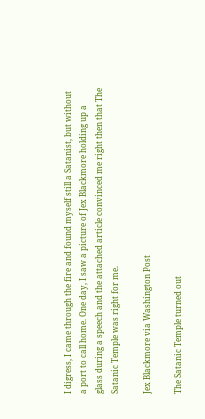I digress, I came through the fire and found myself still a Satanist, but without a port to call home. One day, I saw a picture of Jex Blackmore holding up a glass during a speech and the attached article convinced me right then that The Satanic Temple was right for me.

Jex Blackmore via Washington Post

The Satanic Temple turned out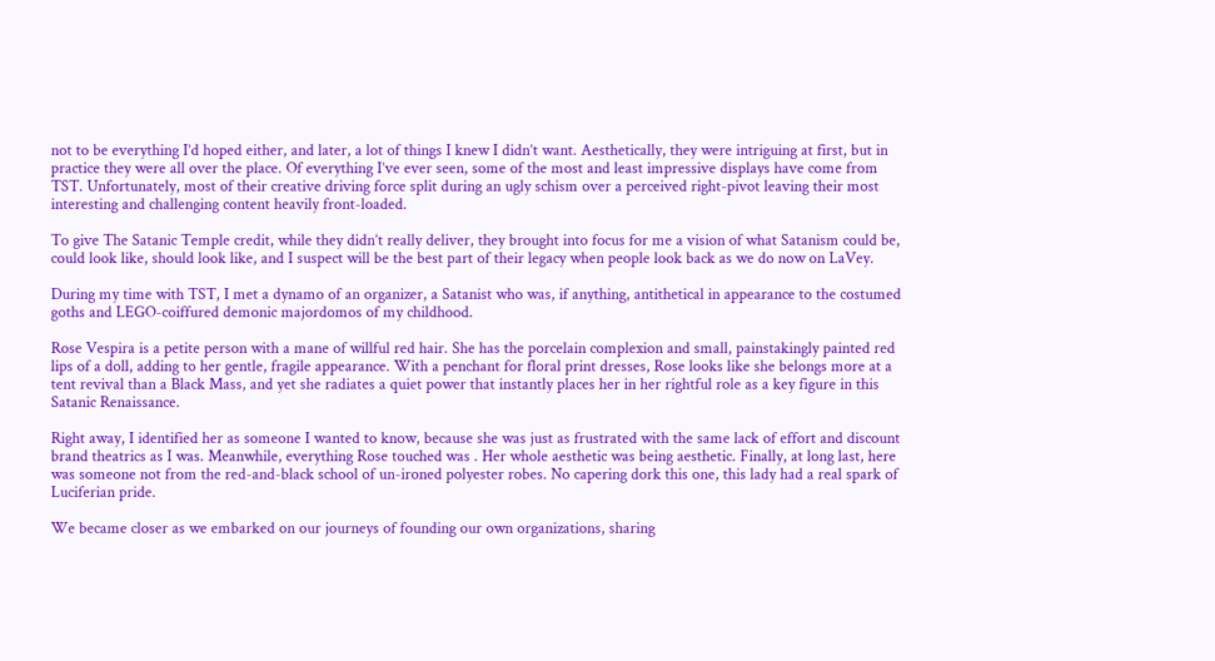not to be everything I’d hoped either, and later, a lot of things I knew I didn’t want. Aesthetically, they were intriguing at first, but in practice they were all over the place. Of everything I’ve ever seen, some of the most and least impressive displays have come from TST. Unfortunately, most of their creative driving force split during an ugly schism over a perceived right-pivot leaving their most interesting and challenging content heavily front-loaded.

To give The Satanic Temple credit, while they didn’t really deliver, they brought into focus for me a vision of what Satanism could be, could look like, should look like, and I suspect will be the best part of their legacy when people look back as we do now on LaVey.

During my time with TST, I met a dynamo of an organizer, a Satanist who was, if anything, antithetical in appearance to the costumed goths and LEGO-coiffured demonic majordomos of my childhood.

Rose Vespira is a petite person with a mane of willful red hair. She has the porcelain complexion and small, painstakingly painted red lips of a doll, adding to her gentle, fragile appearance. With a penchant for floral print dresses, Rose looks like she belongs more at a tent revival than a Black Mass, and yet she radiates a quiet power that instantly places her in her rightful role as a key figure in this Satanic Renaissance.

Right away, I identified her as someone I wanted to know, because she was just as frustrated with the same lack of effort and discount brand theatrics as I was. Meanwhile, everything Rose touched was . Her whole aesthetic was being aesthetic. Finally, at long last, here was someone not from the red-and-black school of un-ironed polyester robes. No capering dork this one, this lady had a real spark of Luciferian pride.

We became closer as we embarked on our journeys of founding our own organizations, sharing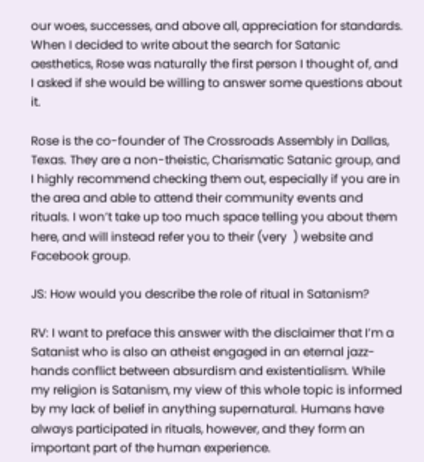our woes, successes, and above all, appreciation for standards. When I decided to write about the search for Satanic aesthetics, Rose was naturally the first person I thought of, and I asked if she would be willing to answer some questions about it.

Rose is the co-founder of The Crossroads Assembly in Dallas, Texas. They are a non-theistic, Charismatic Satanic group, and I highly recommend checking them out, especially if you are in the area and able to attend their community events and rituals. I won’t take up too much space telling you about them here, and will instead refer you to their (very  ) website and Facebook group.

JS: How would you describe the role of ritual in Satanism?

RV: I want to preface this answer with the disclaimer that I’m a Satanist who is also an atheist engaged in an eternal jazz-hands conflict between absurdism and existentialism. While my religion is Satanism, my view of this whole topic is informed by my lack of belief in anything supernatural. Humans have always participated in rituals, however, and they form an important part of the human experience.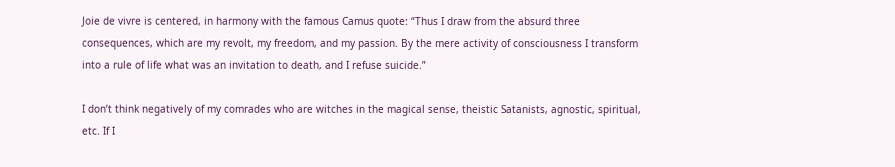Joie de vivre is centered, in harmony with the famous Camus quote: “Thus I draw from the absurd three consequences, which are my revolt, my freedom, and my passion. By the mere activity of consciousness I transform into a rule of life what was an invitation to death, and I refuse suicide.”

I don’t think negatively of my comrades who are witches in the magical sense, theistic Satanists, agnostic, spiritual, etc. If I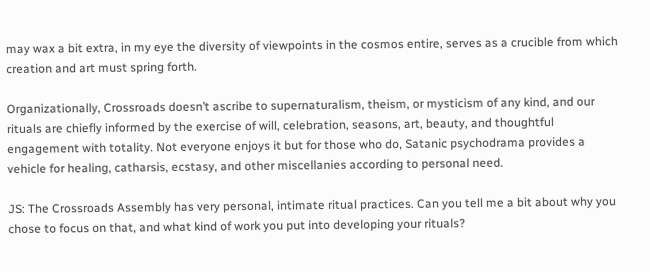may wax a bit extra, in my eye the diversity of viewpoints in the cosmos entire, serves as a crucible from which creation and art must spring forth.

Organizationally, Crossroads doesn’t ascribe to supernaturalism, theism, or mysticism of any kind, and our rituals are chiefly informed by the exercise of will, celebration, seasons, art, beauty, and thoughtful engagement with totality. Not everyone enjoys it but for those who do, Satanic psychodrama provides a vehicle for healing, catharsis, ecstasy, and other miscellanies according to personal need.

JS: The Crossroads Assembly has very personal, intimate ritual practices. Can you tell me a bit about why you chose to focus on that, and what kind of work you put into developing your rituals?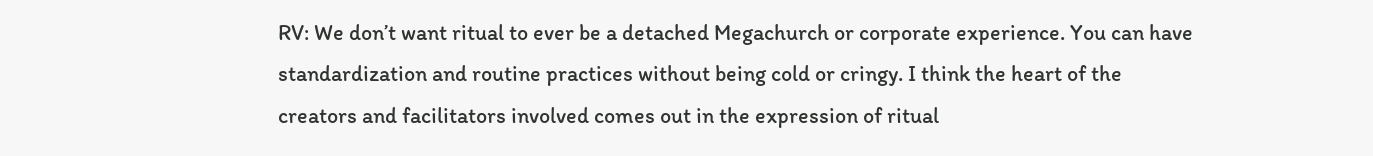RV: We don’t want ritual to ever be a detached Megachurch or corporate experience. You can have standardization and routine practices without being cold or cringy. I think the heart of the creators and facilitators involved comes out in the expression of ritual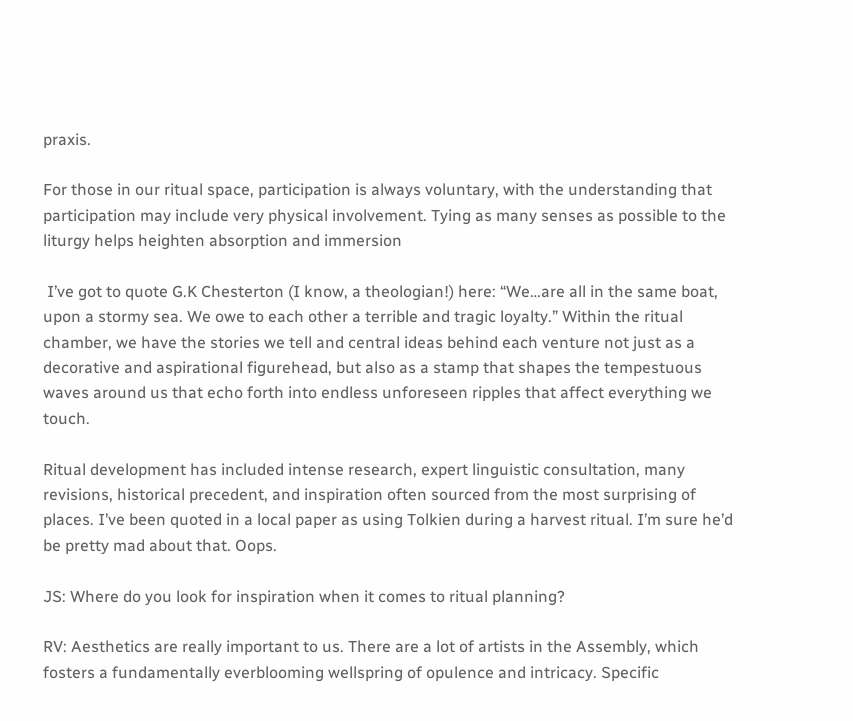praxis.

For those in our ritual space, participation is always voluntary, with the understanding that participation may include very physical involvement. Tying as many senses as possible to the liturgy helps heighten absorption and immersion

 I’ve got to quote G.K Chesterton (I know, a theologian!) here: “We…are all in the same boat, upon a stormy sea. We owe to each other a terrible and tragic loyalty.” Within the ritual chamber, we have the stories we tell and central ideas behind each venture not just as a decorative and aspirational figurehead, but also as a stamp that shapes the tempestuous waves around us that echo forth into endless unforeseen ripples that affect everything we touch.

Ritual development has included intense research, expert linguistic consultation, many revisions, historical precedent, and inspiration often sourced from the most surprising of places. I’ve been quoted in a local paper as using Tolkien during a harvest ritual. I’m sure he’d be pretty mad about that. Oops.

JS: Where do you look for inspiration when it comes to ritual planning?

RV: Aesthetics are really important to us. There are a lot of artists in the Assembly, which fosters a fundamentally everblooming wellspring of opulence and intricacy. Specific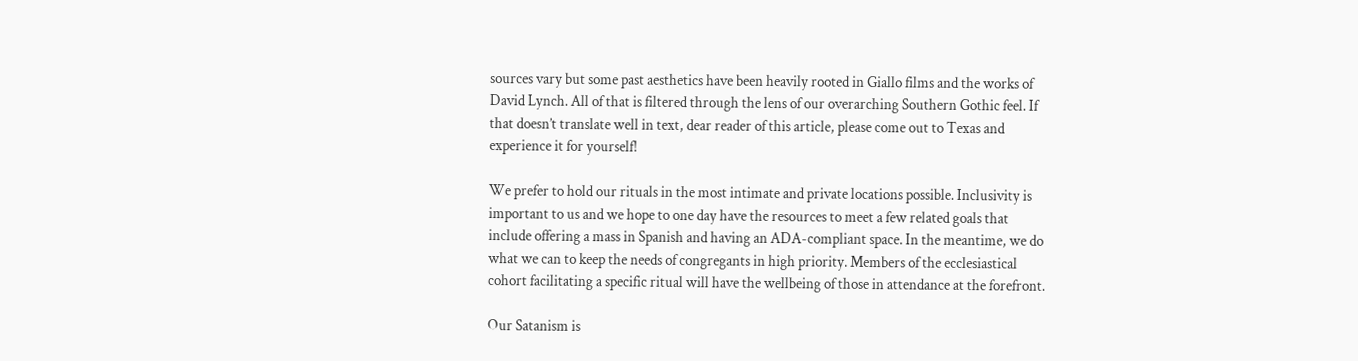sources vary but some past aesthetics have been heavily rooted in Giallo films and the works of David Lynch. All of that is filtered through the lens of our overarching Southern Gothic feel. If that doesn’t translate well in text, dear reader of this article, please come out to Texas and experience it for yourself!

We prefer to hold our rituals in the most intimate and private locations possible. Inclusivity is important to us and we hope to one day have the resources to meet a few related goals that include offering a mass in Spanish and having an ADA-compliant space. In the meantime, we do what we can to keep the needs of congregants in high priority. Members of the ecclesiastical cohort facilitating a specific ritual will have the wellbeing of those in attendance at the forefront.

Our Satanism is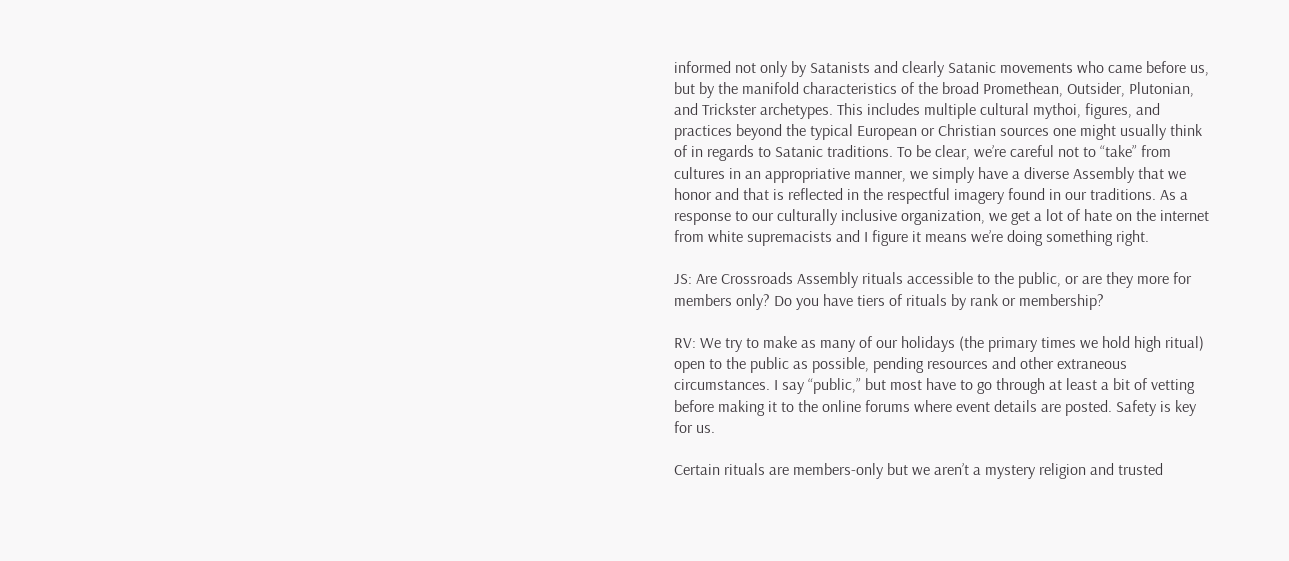informed not only by Satanists and clearly Satanic movements who came before us, but by the manifold characteristics of the broad Promethean, Outsider, Plutonian, and Trickster archetypes. This includes multiple cultural mythoi, figures, and practices beyond the typical European or Christian sources one might usually think of in regards to Satanic traditions. To be clear, we’re careful not to “take” from cultures in an appropriative manner, we simply have a diverse Assembly that we honor and that is reflected in the respectful imagery found in our traditions. As a response to our culturally inclusive organization, we get a lot of hate on the internet from white supremacists and I figure it means we’re doing something right.

JS: Are Crossroads Assembly rituals accessible to the public, or are they more for members only? Do you have tiers of rituals by rank or membership?

RV: We try to make as many of our holidays (the primary times we hold high ritual) open to the public as possible, pending resources and other extraneous circumstances. I say “public,” but most have to go through at least a bit of vetting before making it to the online forums where event details are posted. Safety is key for us.

Certain rituals are members-only but we aren’t a mystery religion and trusted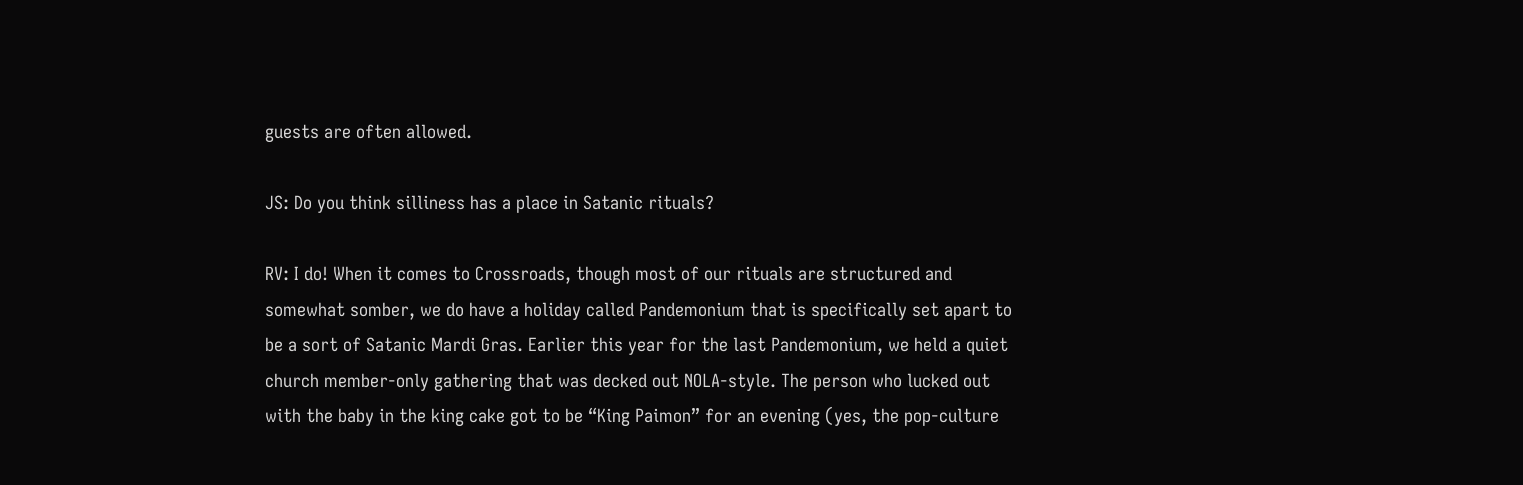guests are often allowed.

JS: Do you think silliness has a place in Satanic rituals?

RV: I do! When it comes to Crossroads, though most of our rituals are structured and somewhat somber, we do have a holiday called Pandemonium that is specifically set apart to be a sort of Satanic Mardi Gras. Earlier this year for the last Pandemonium, we held a quiet church member-only gathering that was decked out NOLA-style. The person who lucked out with the baby in the king cake got to be “King Paimon” for an evening (yes, the pop-culture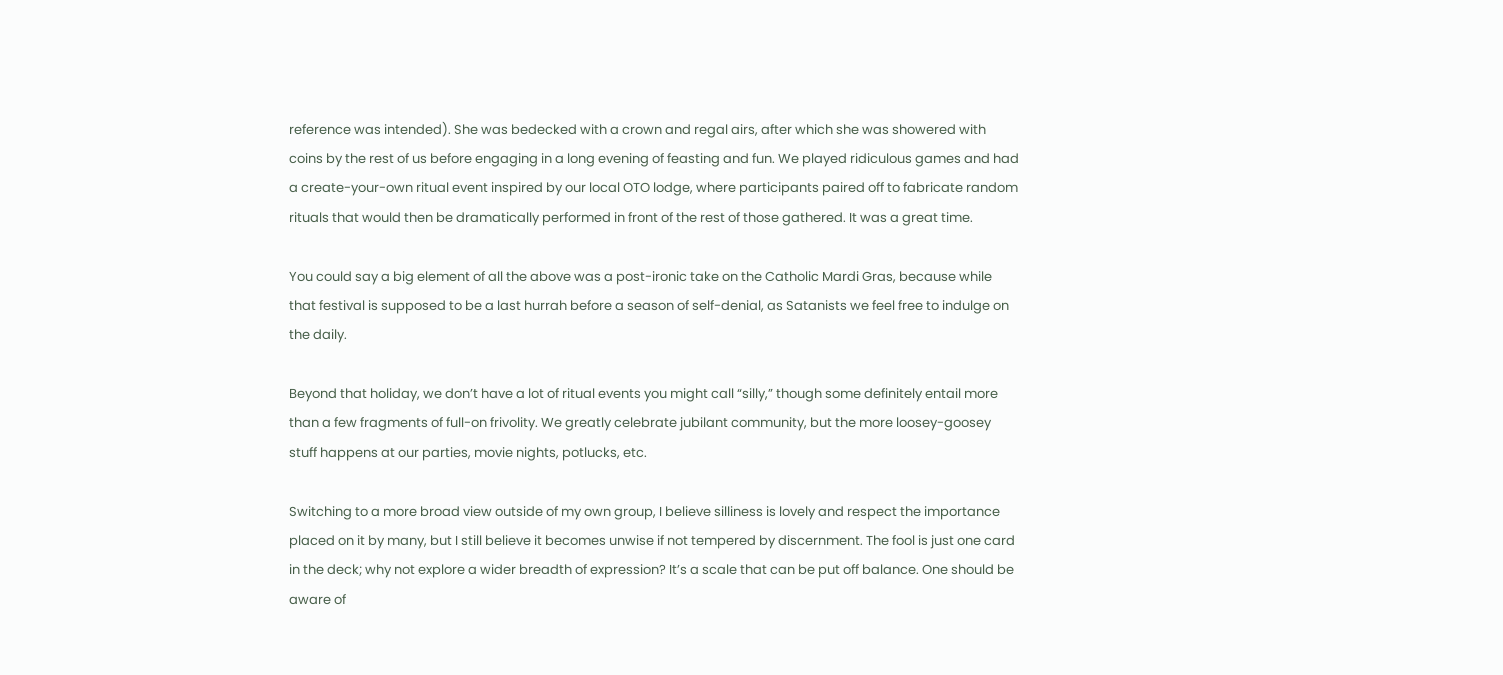reference was intended). She was bedecked with a crown and regal airs, after which she was showered with coins by the rest of us before engaging in a long evening of feasting and fun. We played ridiculous games and had a create-your-own ritual event inspired by our local OTO lodge, where participants paired off to fabricate random rituals that would then be dramatically performed in front of the rest of those gathered. It was a great time.

You could say a big element of all the above was a post-ironic take on the Catholic Mardi Gras, because while that festival is supposed to be a last hurrah before a season of self-denial, as Satanists we feel free to indulge on the daily.

Beyond that holiday, we don’t have a lot of ritual events you might call “silly,” though some definitely entail more than a few fragments of full-on frivolity. We greatly celebrate jubilant community, but the more loosey-goosey stuff happens at our parties, movie nights, potlucks, etc.

Switching to a more broad view outside of my own group, I believe silliness is lovely and respect the importance placed on it by many, but I still believe it becomes unwise if not tempered by discernment. The fool is just one card in the deck; why not explore a wider breadth of expression? It’s a scale that can be put off balance. One should be aware of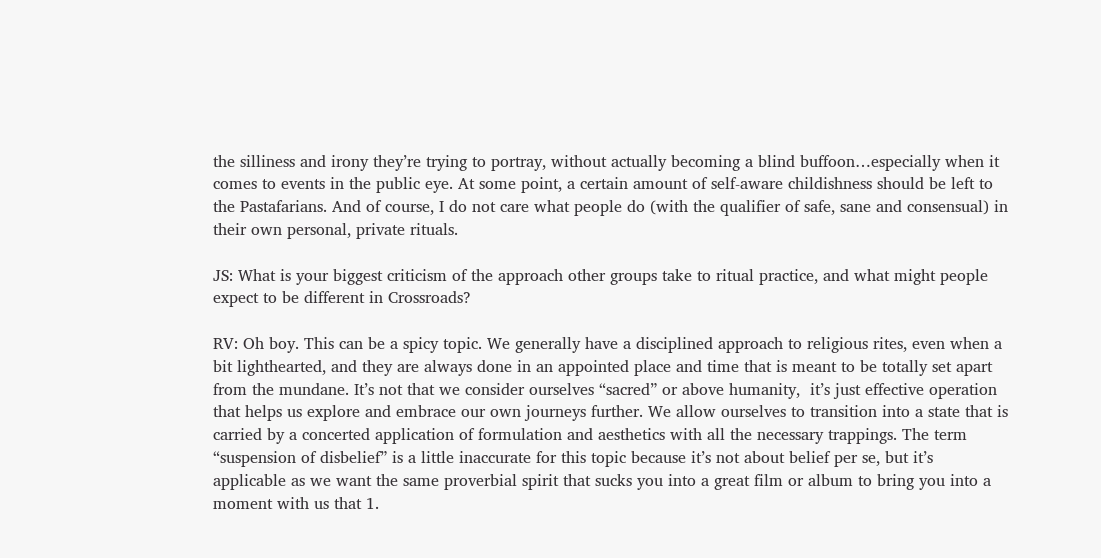the silliness and irony they’re trying to portray, without actually becoming a blind buffoon…especially when it comes to events in the public eye. At some point, a certain amount of self-aware childishness should be left to the Pastafarians. And of course, I do not care what people do (with the qualifier of safe, sane and consensual) in their own personal, private rituals.

JS: What is your biggest criticism of the approach other groups take to ritual practice, and what might people expect to be different in Crossroads?

RV: Oh boy. This can be a spicy topic. We generally have a disciplined approach to religious rites, even when a bit lighthearted, and they are always done in an appointed place and time that is meant to be totally set apart from the mundane. It’s not that we consider ourselves “sacred” or above humanity,  it’s just effective operation that helps us explore and embrace our own journeys further. We allow ourselves to transition into a state that is carried by a concerted application of formulation and aesthetics with all the necessary trappings. The term “suspension of disbelief” is a little inaccurate for this topic because it’s not about belief per se, but it’s applicable as we want the same proverbial spirit that sucks you into a great film or album to bring you into a moment with us that 1.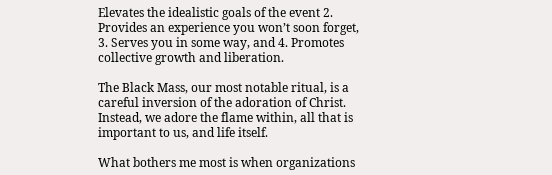Elevates the idealistic goals of the event 2. Provides an experience you won’t soon forget, 3. Serves you in some way, and 4. Promotes collective growth and liberation.

The Black Mass, our most notable ritual, is a careful inversion of the adoration of Christ. Instead, we adore the flame within, all that is important to us, and life itself.

What bothers me most is when organizations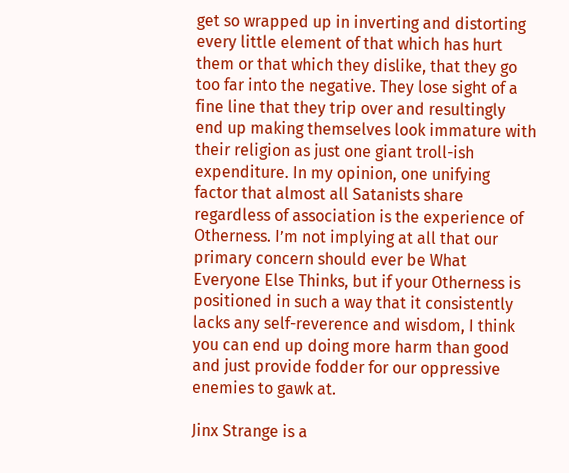get so wrapped up in inverting and distorting every little element of that which has hurt them or that which they dislike, that they go too far into the negative. They lose sight of a fine line that they trip over and resultingly end up making themselves look immature with their religion as just one giant troll-ish expenditure. In my opinion, one unifying factor that almost all Satanists share regardless of association is the experience of Otherness. I’m not implying at all that our primary concern should ever be What Everyone Else Thinks, but if your Otherness is positioned in such a way that it consistently lacks any self-reverence and wisdom, I think you can end up doing more harm than good and just provide fodder for our oppressive enemies to gawk at.

Jinx Strange is a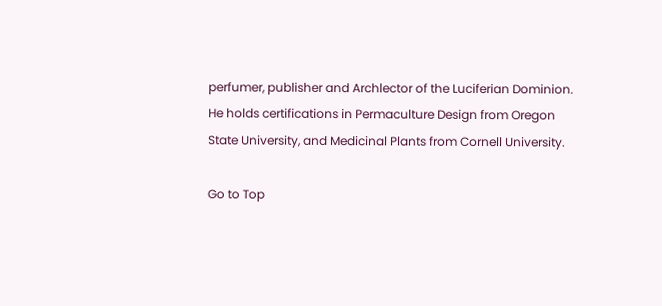perfumer, publisher and Archlector of the Luciferian Dominion. He holds certifications in Permaculture Design from Oregon State University, and Medicinal Plants from Cornell University.

Go to Top